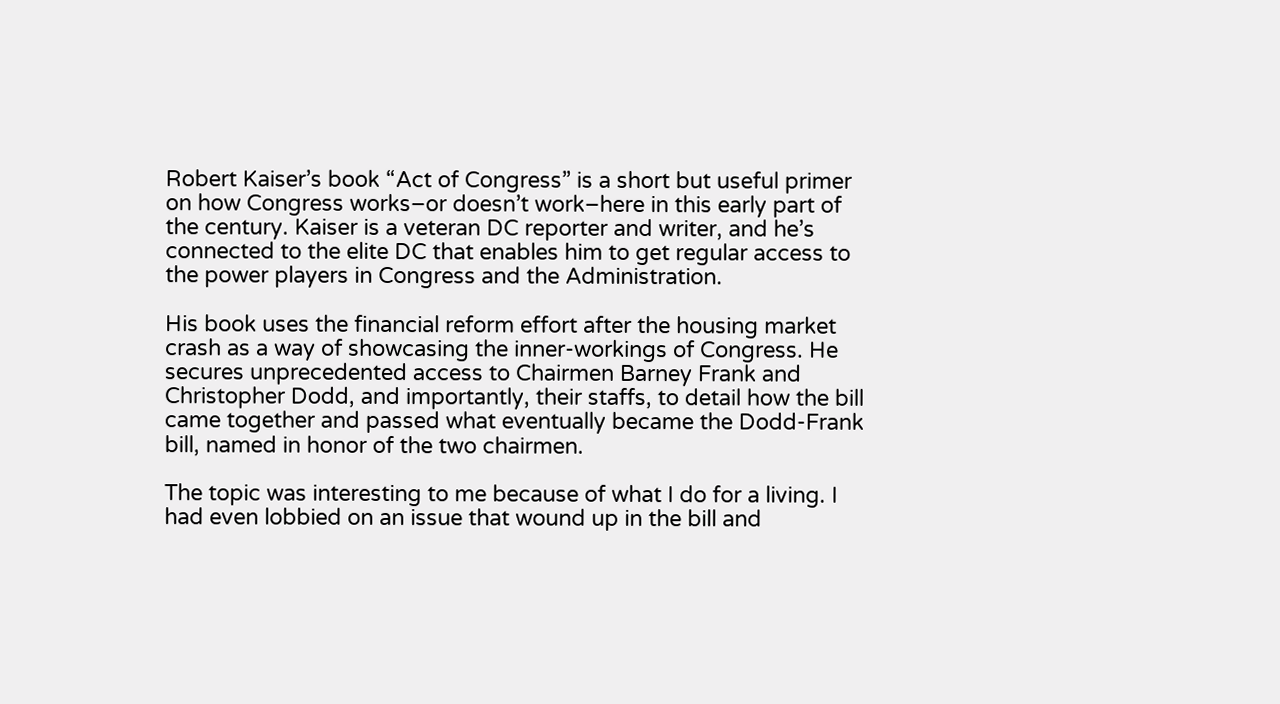Robert Kaiser’s book “Act of Congress” is a short but useful primer on how Congress works–or doesn’t work–here in this early part of the century. Kaiser is a veteran DC reporter and writer, and he’s connected to the elite DC that enables him to get regular access to the power players in Congress and the Administration.

His book uses the financial reform effort after the housing market crash as a way of showcasing the inner-workings of Congress. He secures unprecedented access to Chairmen Barney Frank and Christopher Dodd, and importantly, their staffs, to detail how the bill came together and passed what eventually became the Dodd-Frank bill, named in honor of the two chairmen.

The topic was interesting to me because of what I do for a living. I had even lobbied on an issue that wound up in the bill and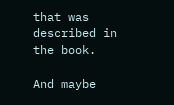that was described in the book.

And maybe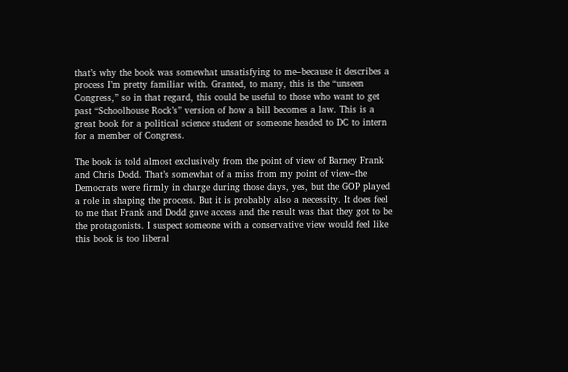that’s why the book was somewhat unsatisfying to me–because it describes a process I’m pretty familiar with. Granted, to many, this is the “unseen Congress,” so in that regard, this could be useful to those who want to get past “Schoolhouse Rock’s” version of how a bill becomes a law. This is a great book for a political science student or someone headed to DC to intern for a member of Congress.

The book is told almost exclusively from the point of view of Barney Frank and Chris Dodd. That’s somewhat of a miss from my point of view–the Democrats were firmly in charge during those days, yes, but the GOP played a role in shaping the process. But it is probably also a necessity. It does feel to me that Frank and Dodd gave access and the result was that they got to be the protagonists. I suspect someone with a conservative view would feel like this book is too liberal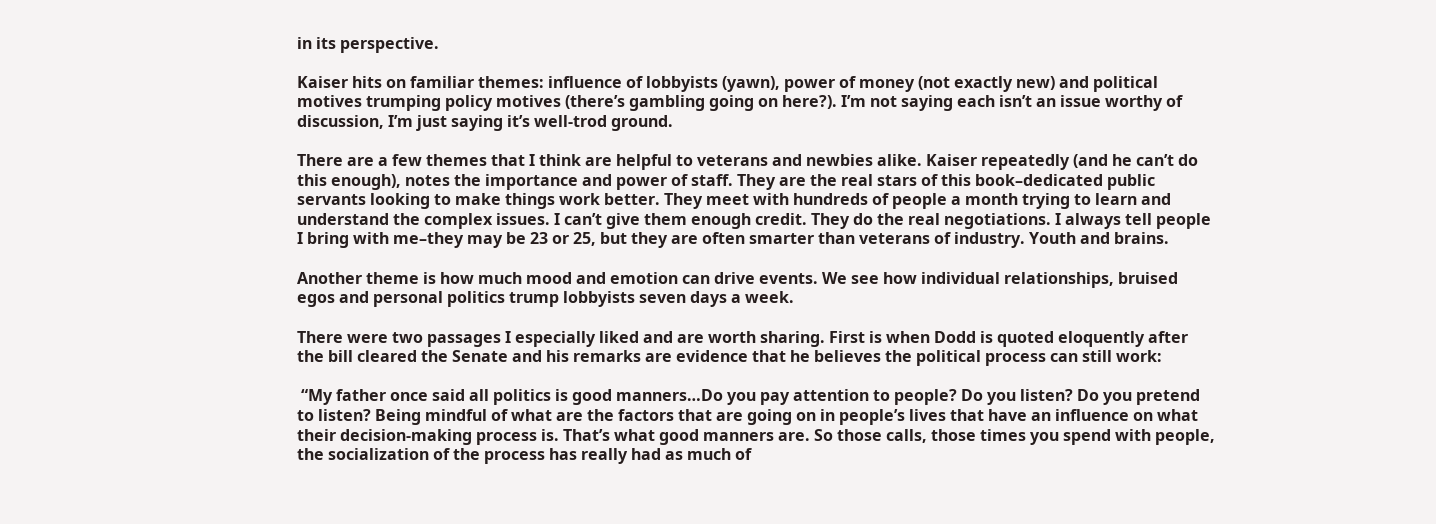in its perspective.

Kaiser hits on familiar themes: influence of lobbyists (yawn), power of money (not exactly new) and political motives trumping policy motives (there’s gambling going on here?). I’m not saying each isn’t an issue worthy of discussion, I’m just saying it’s well-trod ground.

There are a few themes that I think are helpful to veterans and newbies alike. Kaiser repeatedly (and he can’t do this enough), notes the importance and power of staff. They are the real stars of this book–dedicated public servants looking to make things work better. They meet with hundreds of people a month trying to learn and understand the complex issues. I can’t give them enough credit. They do the real negotiations. I always tell people I bring with me–they may be 23 or 25, but they are often smarter than veterans of industry. Youth and brains.

Another theme is how much mood and emotion can drive events. We see how individual relationships, bruised egos and personal politics trump lobbyists seven days a week.

There were two passages I especially liked and are worth sharing. First is when Dodd is quoted eloquently after the bill cleared the Senate and his remarks are evidence that he believes the political process can still work:

 “My father once said all politics is good manners…Do you pay attention to people? Do you listen? Do you pretend to listen? Being mindful of what are the factors that are going on in people’s lives that have an influence on what their decision-making process is. That’s what good manners are. So those calls, those times you spend with people, the socialization of the process has really had as much of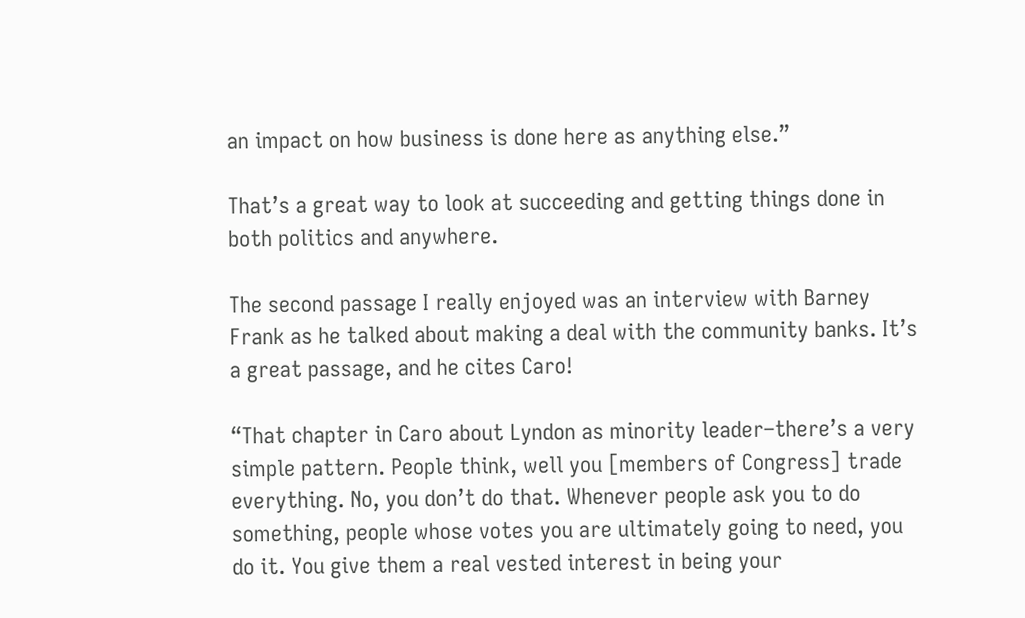an impact on how business is done here as anything else.”

That’s a great way to look at succeeding and getting things done in both politics and anywhere.

The second passage I really enjoyed was an interview with Barney Frank as he talked about making a deal with the community banks. It’s a great passage, and he cites Caro!

“That chapter in Caro about Lyndon as minority leader–there’s a very simple pattern. People think, well you [members of Congress] trade everything. No, you don’t do that. Whenever people ask you to do something, people whose votes you are ultimately going to need, you do it. You give them a real vested interest in being your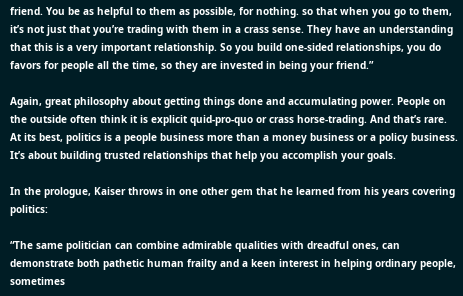friend. You be as helpful to them as possible, for nothing. so that when you go to them, it’s not just that you’re trading with them in a crass sense. They have an understanding that this is a very important relationship. So you build one-sided relationships, you do favors for people all the time, so they are invested in being your friend.”

Again, great philosophy about getting things done and accumulating power. People on the outside often think it is explicit quid-pro-quo or crass horse-trading. And that’s rare. At its best, politics is a people business more than a money business or a policy business. It’s about building trusted relationships that help you accomplish your goals.

In the prologue, Kaiser throws in one other gem that he learned from his years covering politics:

“The same politician can combine admirable qualities with dreadful ones, can demonstrate both pathetic human frailty and a keen interest in helping ordinary people, sometimes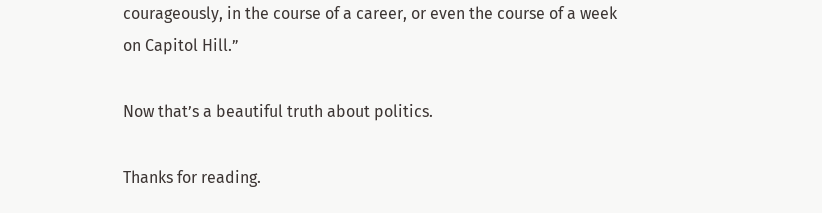courageously, in the course of a career, or even the course of a week on Capitol Hill.”

Now that’s a beautiful truth about politics.

Thanks for reading.